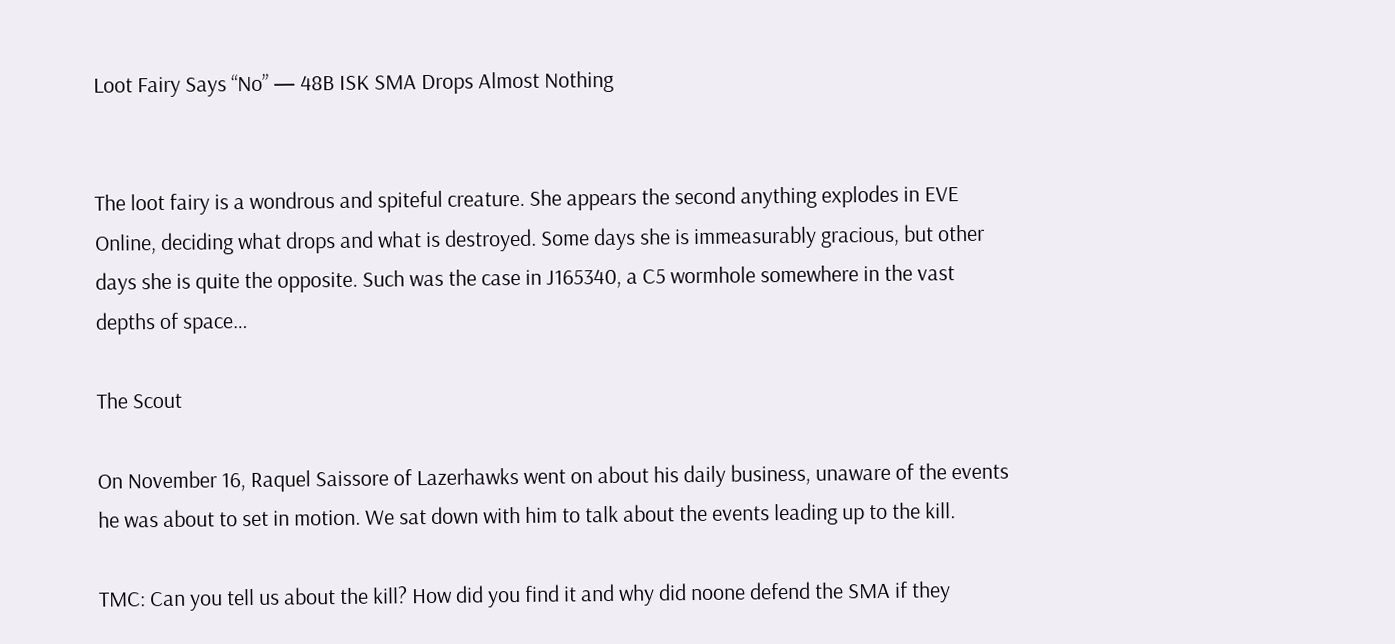Loot Fairy Says “No” — 48B ISK SMA Drops Almost Nothing


The loot fairy is a wondrous and spiteful creature. She appears the second anything explodes in EVE Online, deciding what drops and what is destroyed. Some days she is immeasurably gracious, but other days she is quite the opposite. Such was the case in J165340, a C5 wormhole somewhere in the vast depths of space…

The Scout

On November 16, Raquel Saissore of Lazerhawks went on about his daily business, unaware of the events he was about to set in motion. We sat down with him to talk about the events leading up to the kill.

TMC: Can you tell us about the kill? How did you find it and why did noone defend the SMA if they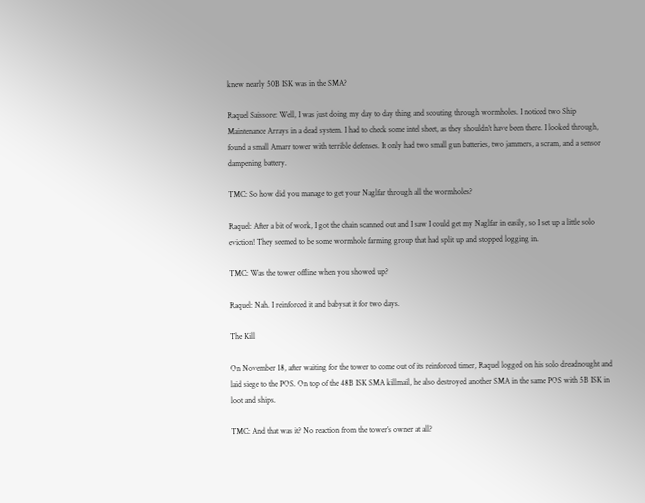knew nearly 50B ISK was in the SMA?

Raquel Saissore: Well, I was just doing my day to day thing and scouting through wormholes. I noticed two Ship Maintenance Arrays in a dead system. I had to check some intel sheet, as they shouldn’t have been there. I looked through, found a small Amarr tower with terrible defenses. It only had two small gun batteries, two jammers, a scram, and a sensor dampening battery.

TMC: So how did you manage to get your Naglfar through all the wormholes?

Raquel: After a bit of work, I got the chain scanned out and I saw I could get my Naglfar in easily, so I set up a little solo eviction! They seemed to be some wormhole farming group that had split up and stopped logging in.

TMC: Was the tower offline when you showed up?

Raquel: Nah. I reinforced it and babysat it for two days.

The Kill

On November 18, after waiting for the tower to come out of its reinforced timer, Raquel logged on his solo dreadnought and laid siege to the POS. On top of the 48B ISK SMA killmail, he also destroyed another SMA in the same POS with 5B ISK in loot and ships.

TMC: And that was it? No reaction from the tower’s owner at all?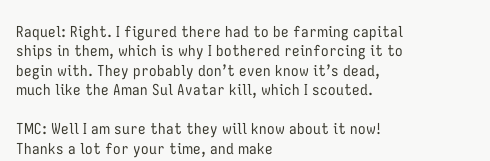Raquel: Right. I figured there had to be farming capital ships in them, which is why I bothered reinforcing it to begin with. They probably don’t even know it’s dead, much like the Aman Sul Avatar kill, which I scouted.

TMC: Well I am sure that they will know about it now! Thanks a lot for your time, and make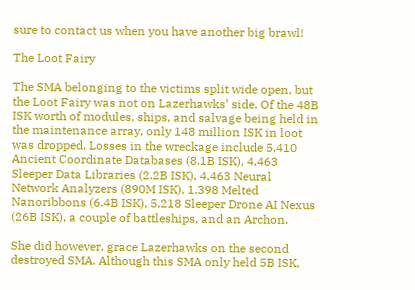sure to contact us when you have another big brawl!

The Loot Fairy

The SMA belonging to the victims split wide open, but the Loot Fairy was not on Lazerhawks’ side. Of the 48B ISK worth of modules, ships, and salvage being held in the maintenance array, only 148 million ISK in loot was dropped. Losses in the wreckage include 5,410 Ancient Coordinate Databases (8.1B ISK), 4,463 Sleeper Data Libraries (2.2B ISK), 4,463 Neural Network Analyzers (890M ISK), 1,398 Melted Nanoribbons (6.4B ISK), 5,218 Sleeper Drone AI Nexus (26B ISK), a couple of battleships, and an Archon.

She did however, grace Lazerhawks on the second destroyed SMA. Although this SMA only held 5B ISK,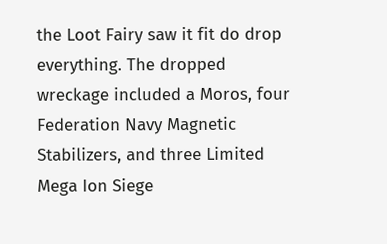the Loot Fairy saw it fit do drop everything. The dropped wreckage included a Moros, four Federation Navy Magnetic Stabilizers, and three Limited Mega Ion Siege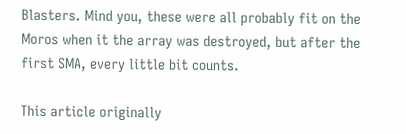Blasters. Mind you, these were all probably fit on the Moros when it the array was destroyed, but after the first SMA, every little bit counts.

This article originally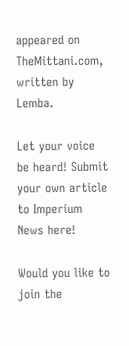appeared on TheMittani.com, written by Lemba.

Let your voice be heard! Submit your own article to Imperium News here!

Would you like to join the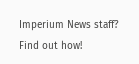Imperium News staff? Find out how!